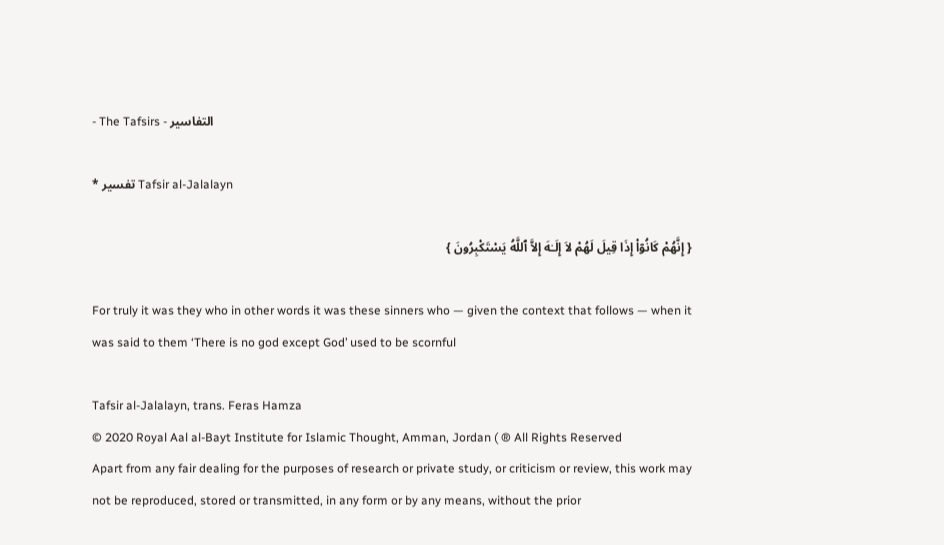- The Tafsirs - التفاسير

* تفسير Tafsir al-Jalalayn

{ إِنَّهُمْ كَانُوۤاْ إِذَا قِيلَ لَهُمْ لاَ إِلَـٰهَ إِلاَّ ٱللَّهُ يَسْتَكْبِرُونَ }

For truly it was they who in other words it was these sinners who — given the context that follows — when it was said to them ‘There is no god except God’ used to be scornful

Tafsir al-Jalalayn, trans. Feras Hamza
© 2020 Royal Aal al-Bayt Institute for Islamic Thought, Amman, Jordan ( ® All Rights Reserved
Apart from any fair dealing for the purposes of research or private study, or criticism or review, this work may not be reproduced, stored or transmitted, in any form or by any means, without the prior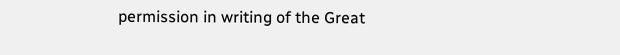permission in writing of the Great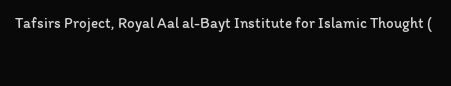Tafsirs Project, Royal Aal al-Bayt Institute for Islamic Thought (